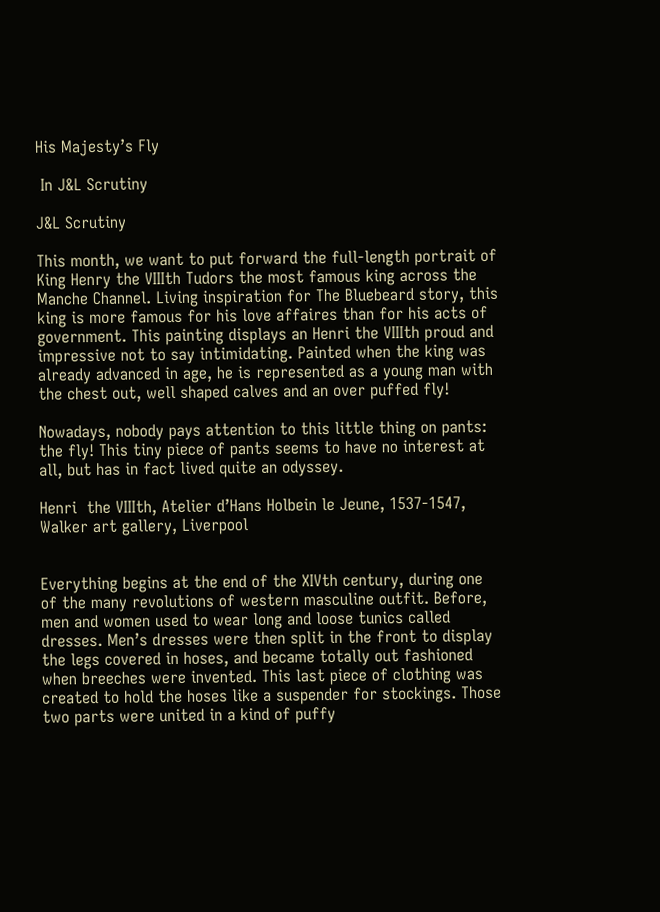His Majesty’s Fly

 In J&L Scrutiny

J&L Scrutiny

This month, we want to put forward the full-length portrait of King Henry the VIIIth Tudors the most famous king across the Manche Channel. Living inspiration for The Bluebeard story, this king is more famous for his love affaires than for his acts of government. This painting displays an Henri the VIIIth proud and impressive not to say intimidating. Painted when the king was already advanced in age, he is represented as a young man with the chest out, well shaped calves and an over puffed fly!

Nowadays, nobody pays attention to this little thing on pants: the fly! This tiny piece of pants seems to have no interest at all, but has in fact lived quite an odyssey.

Henri  the VIIIth, Atelier d’Hans Holbein le Jeune, 1537-1547, Walker art gallery, Liverpool


Everything begins at the end of the XIVth century, during one of the many revolutions of western masculine outfit. Before, men and women used to wear long and loose tunics called dresses. Men’s dresses were then split in the front to display the legs covered in hoses, and became totally out fashioned when breeches were invented. This last piece of clothing was created to hold the hoses like a suspender for stockings. Those two parts were united in a kind of puffy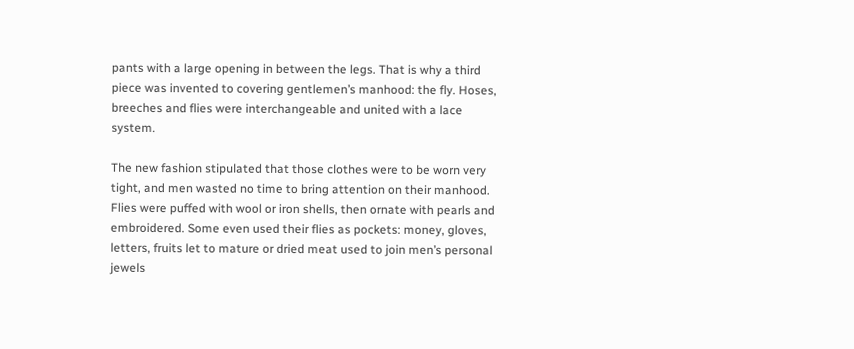pants with a large opening in between the legs. That is why a third piece was invented to covering gentlemen’s manhood: the fly. Hoses, breeches and flies were interchangeable and united with a lace system.

The new fashion stipulated that those clothes were to be worn very tight, and men wasted no time to bring attention on their manhood. Flies were puffed with wool or iron shells, then ornate with pearls and embroidered. Some even used their flies as pockets: money, gloves, letters, fruits let to mature or dried meat used to join men’s personal jewels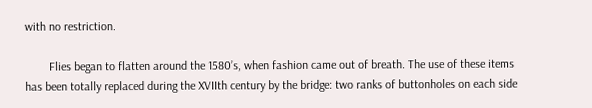with no restriction.

        Flies began to flatten around the 1580’s, when fashion came out of breath. The use of these items has been totally replaced during the XVIIth century by the bridge: two ranks of buttonholes on each side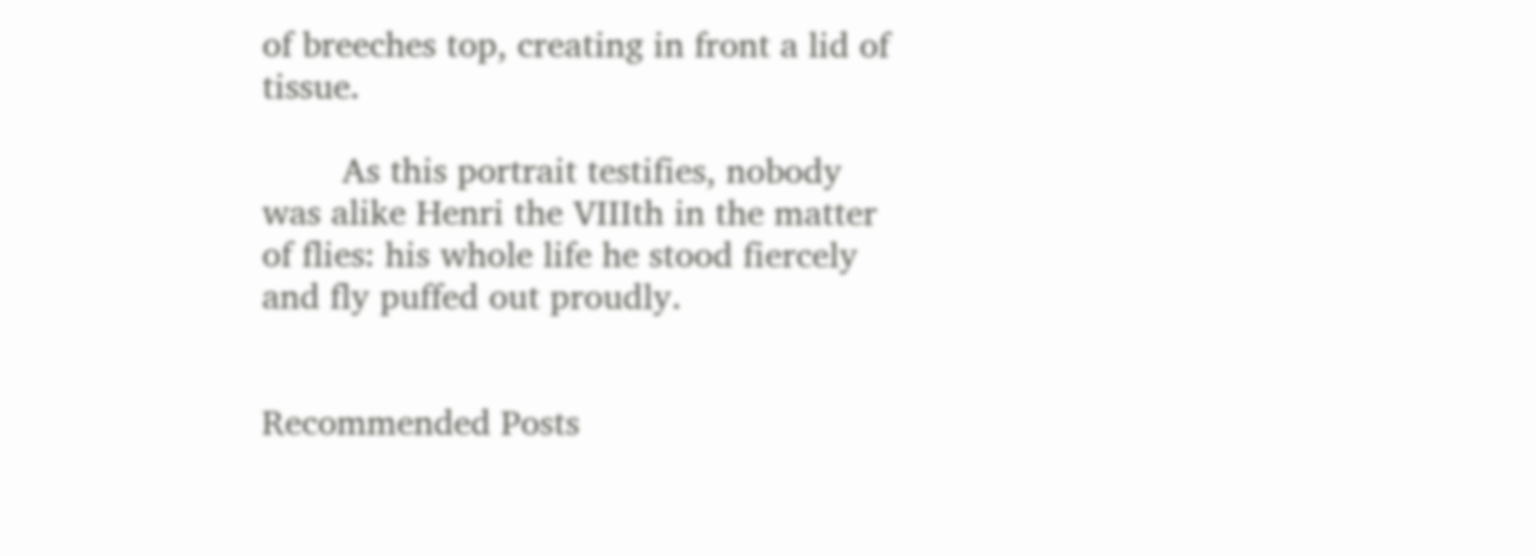of breeches top, creating in front a lid of tissue.

        As this portrait testifies, nobody was alike Henri the VIIIth in the matter of flies: his whole life he stood fiercely and fly puffed out proudly.


Recommended Posts